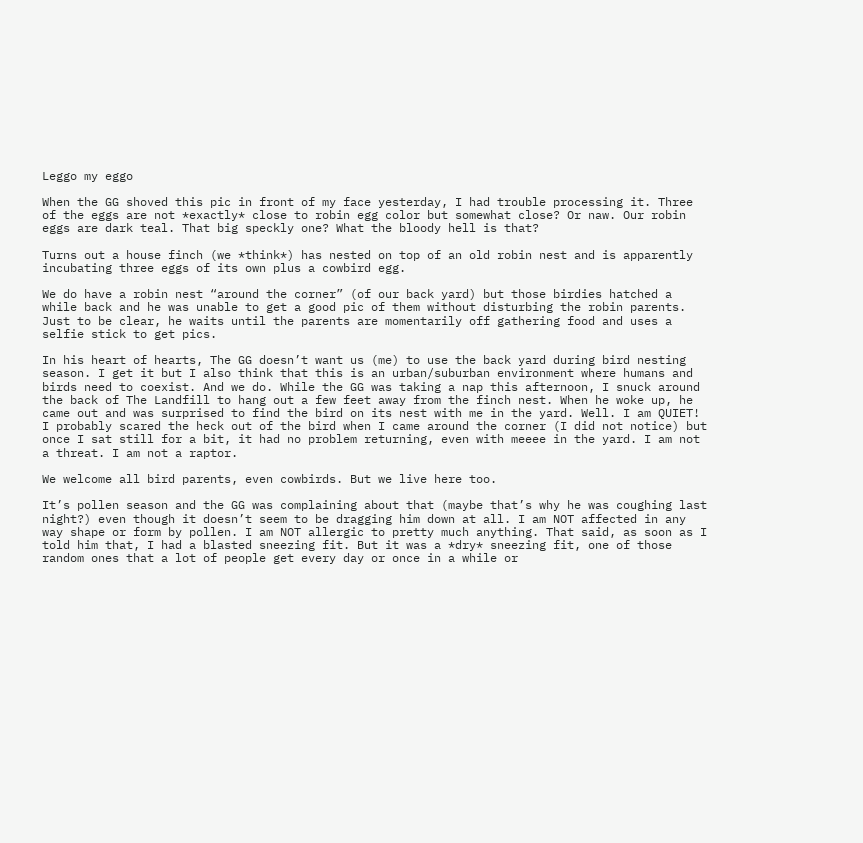Leggo my eggo

When the GG shoved this pic in front of my face yesterday, I had trouble processing it. Three of the eggs are not *exactly* close to robin egg color but somewhat close? Or naw. Our robin eggs are dark teal. That big speckly one? What the bloody hell is that?

Turns out a house finch (we *think*) has nested on top of an old robin nest and is apparently incubating three eggs of its own plus a cowbird egg.

We do have a robin nest “around the corner” (of our back yard) but those birdies hatched a while back and he was unable to get a good pic of them without disturbing the robin parents. Just to be clear, he waits until the parents are momentarily off gathering food and uses a selfie stick to get pics.

In his heart of hearts, The GG doesn’t want us (me) to use the back yard during bird nesting season. I get it but I also think that this is an urban/suburban environment where humans and birds need to coexist. And we do. While the GG was taking a nap this afternoon, I snuck around the back of The Landfill to hang out a few feet away from the finch nest. When he woke up, he came out and was surprised to find the bird on its nest with me in the yard. Well. I am QUIET! I probably scared the heck out of the bird when I came around the corner (I did not notice) but once I sat still for a bit, it had no problem returning, even with meeee in the yard. I am not a threat. I am not a raptor.

We welcome all bird parents, even cowbirds. But we live here too.

It’s pollen season and the GG was complaining about that (maybe that’s why he was coughing last night?) even though it doesn’t seem to be dragging him down at all. I am NOT affected in any way shape or form by pollen. I am NOT allergic to pretty much anything. That said, as soon as I told him that, I had a blasted sneezing fit. But it was a *dry* sneezing fit, one of those random ones that a lot of people get every day or once in a while or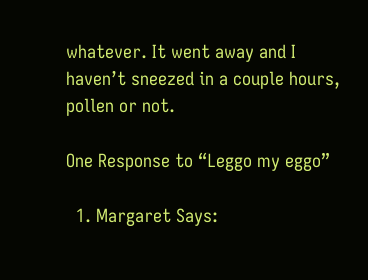whatever. It went away and I haven’t sneezed in a couple hours, pollen or not.

One Response to “Leggo my eggo”

  1. Margaret Says: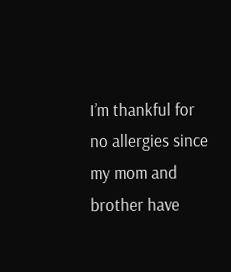I’m thankful for no allergies since my mom and brother have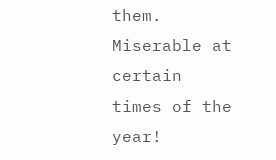them. Miserable at certain times of the year!